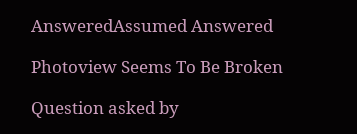AnsweredAssumed Answered

Photoview Seems To Be Broken

Question asked by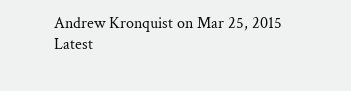Andrew Kronquist on Mar 25, 2015
Latest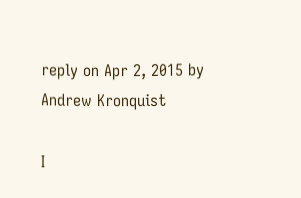reply on Apr 2, 2015 by Andrew Kronquist

I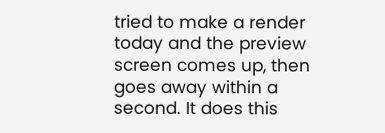tried to make a render today and the preview screen comes up, then goes away within a second. It does this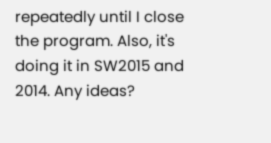repeatedly until I close the program. Also, it's doing it in SW2015 and 2014. Any ideas?